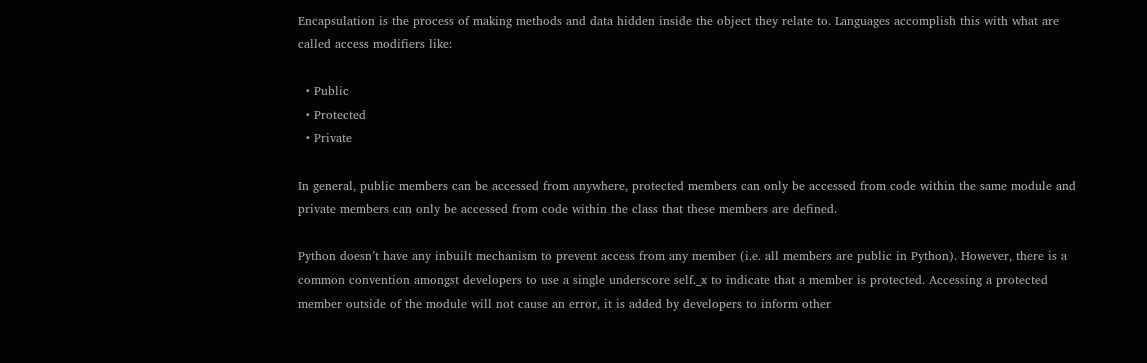Encapsulation is the process of making methods and data hidden inside the object they relate to. Languages accomplish this with what are called access modifiers like:

  • Public
  • Protected
  • Private

In general, public members can be accessed from anywhere, protected members can only be accessed from code within the same module and private members can only be accessed from code within the class that these members are defined.

Python doesn’t have any inbuilt mechanism to prevent access from any member (i.e. all members are public in Python). However, there is a common convention amongst developers to use a single underscore self._x to indicate that a member is protected. Accessing a protected member outside of the module will not cause an error, it is added by developers to inform other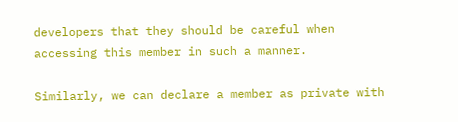developers that they should be careful when accessing this member in such a manner.

Similarly, we can declare a member as private with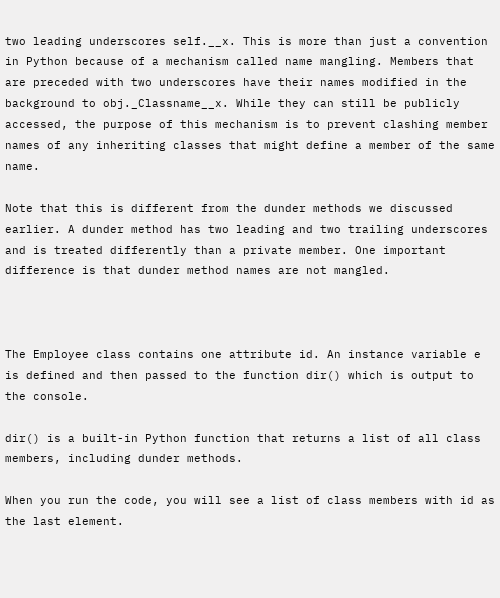two leading underscores self.__x. This is more than just a convention in Python because of a mechanism called name mangling. Members that are preceded with two underscores have their names modified in the background to obj._Classname__x. While they can still be publicly accessed, the purpose of this mechanism is to prevent clashing member names of any inheriting classes that might define a member of the same name.

Note that this is different from the dunder methods we discussed earlier. A dunder method has two leading and two trailing underscores and is treated differently than a private member. One important difference is that dunder method names are not mangled.



The Employee class contains one attribute id. An instance variable e is defined and then passed to the function dir() which is output to the console.

dir() is a built-in Python function that returns a list of all class members, including dunder methods.

When you run the code, you will see a list of class members with id as the last element.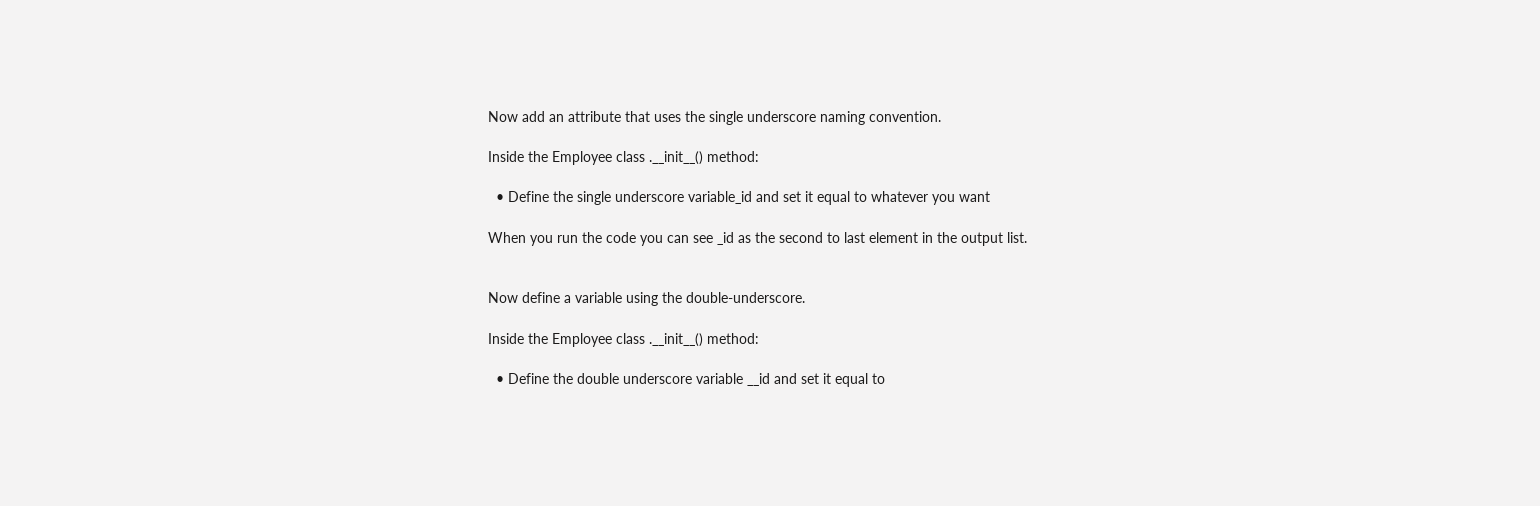Now add an attribute that uses the single underscore naming convention.

Inside the Employee class .__init__() method:

  • Define the single underscore variable_id and set it equal to whatever you want

When you run the code you can see _id as the second to last element in the output list.


Now define a variable using the double-underscore.

Inside the Employee class .__init__() method:

  • Define the double underscore variable __id and set it equal to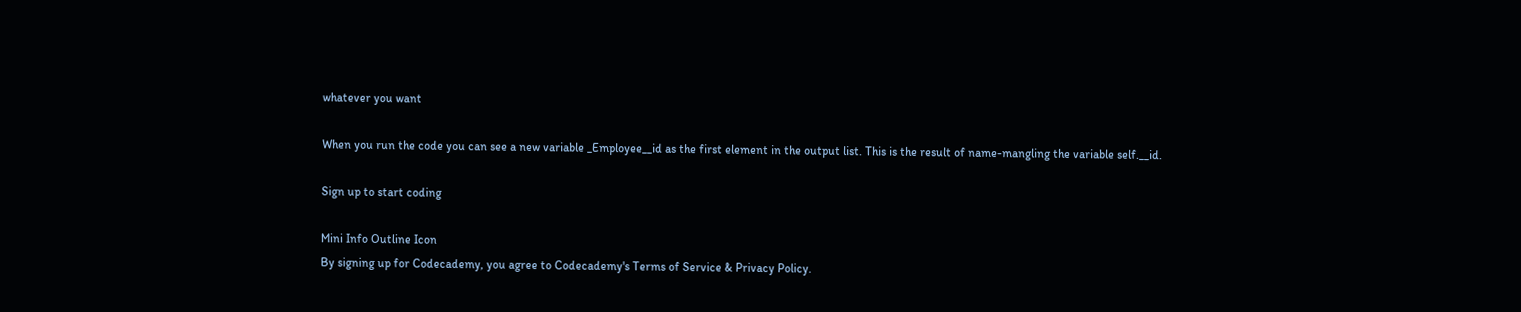whatever you want

When you run the code you can see a new variable _Employee__id as the first element in the output list. This is the result of name-mangling the variable self.__id.

Sign up to start coding

Mini Info Outline Icon
By signing up for Codecademy, you agree to Codecademy's Terms of Service & Privacy Policy.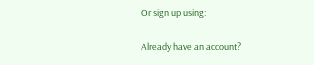Or sign up using:

Already have an account?